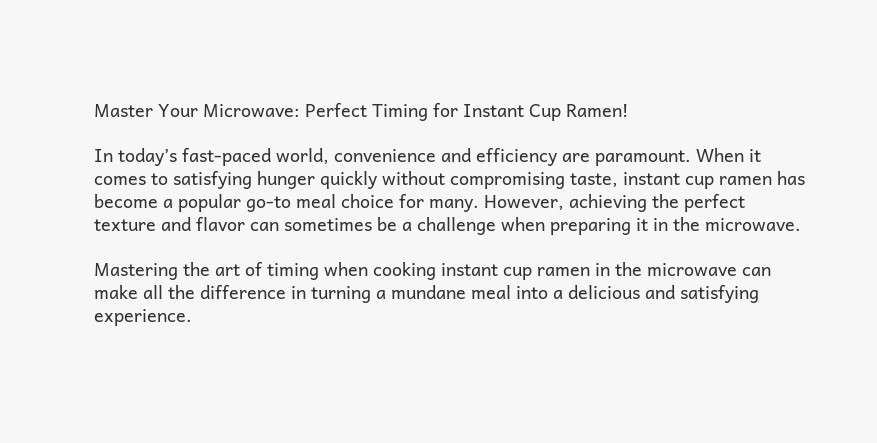Master Your Microwave: Perfect Timing for Instant Cup Ramen!

In today’s fast-paced world, convenience and efficiency are paramount. When it comes to satisfying hunger quickly without compromising taste, instant cup ramen has become a popular go-to meal choice for many. However, achieving the perfect texture and flavor can sometimes be a challenge when preparing it in the microwave.

Mastering the art of timing when cooking instant cup ramen in the microwave can make all the difference in turning a mundane meal into a delicious and satisfying experience.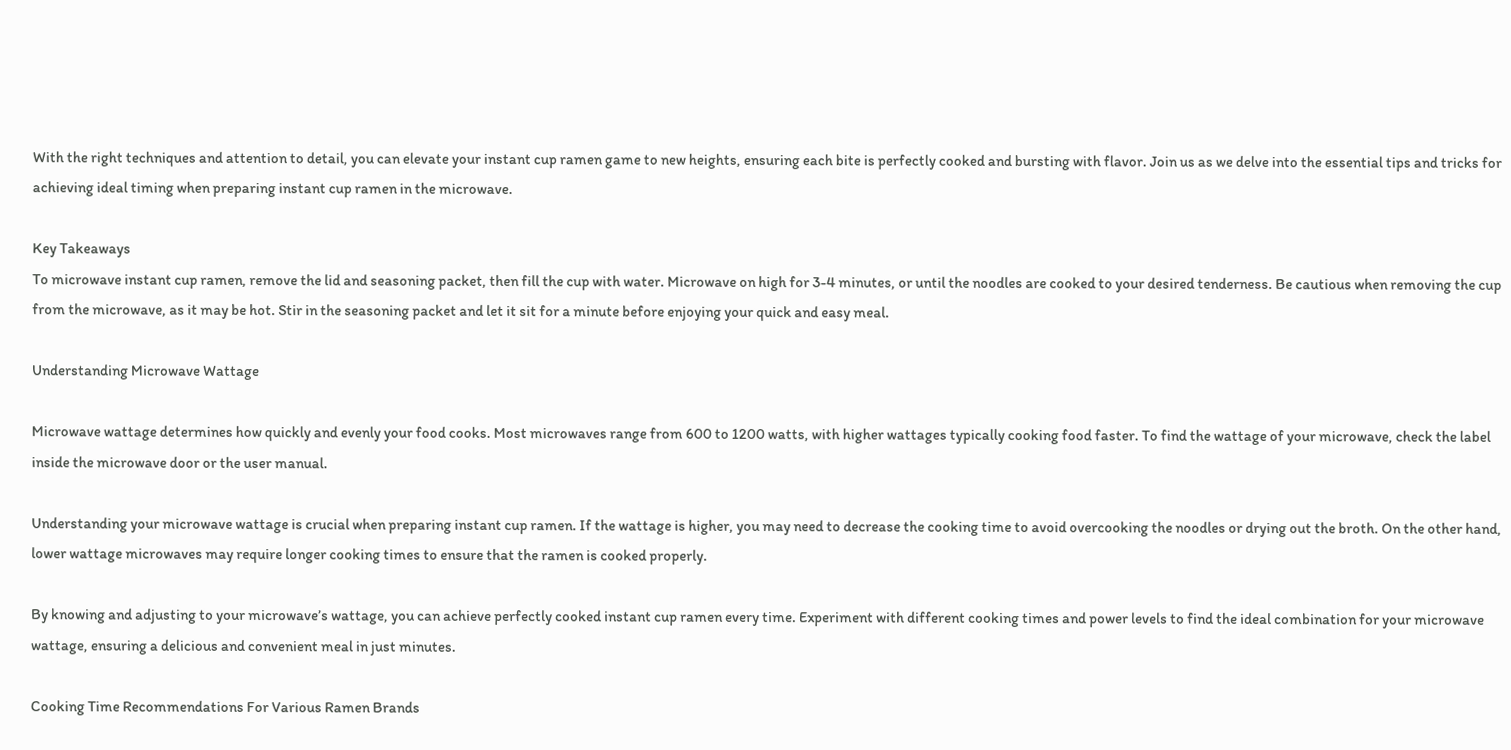With the right techniques and attention to detail, you can elevate your instant cup ramen game to new heights, ensuring each bite is perfectly cooked and bursting with flavor. Join us as we delve into the essential tips and tricks for achieving ideal timing when preparing instant cup ramen in the microwave.

Key Takeaways
To microwave instant cup ramen, remove the lid and seasoning packet, then fill the cup with water. Microwave on high for 3-4 minutes, or until the noodles are cooked to your desired tenderness. Be cautious when removing the cup from the microwave, as it may be hot. Stir in the seasoning packet and let it sit for a minute before enjoying your quick and easy meal.

Understanding Microwave Wattage

Microwave wattage determines how quickly and evenly your food cooks. Most microwaves range from 600 to 1200 watts, with higher wattages typically cooking food faster. To find the wattage of your microwave, check the label inside the microwave door or the user manual.

Understanding your microwave wattage is crucial when preparing instant cup ramen. If the wattage is higher, you may need to decrease the cooking time to avoid overcooking the noodles or drying out the broth. On the other hand, lower wattage microwaves may require longer cooking times to ensure that the ramen is cooked properly.

By knowing and adjusting to your microwave’s wattage, you can achieve perfectly cooked instant cup ramen every time. Experiment with different cooking times and power levels to find the ideal combination for your microwave wattage, ensuring a delicious and convenient meal in just minutes.

Cooking Time Recommendations For Various Ramen Brands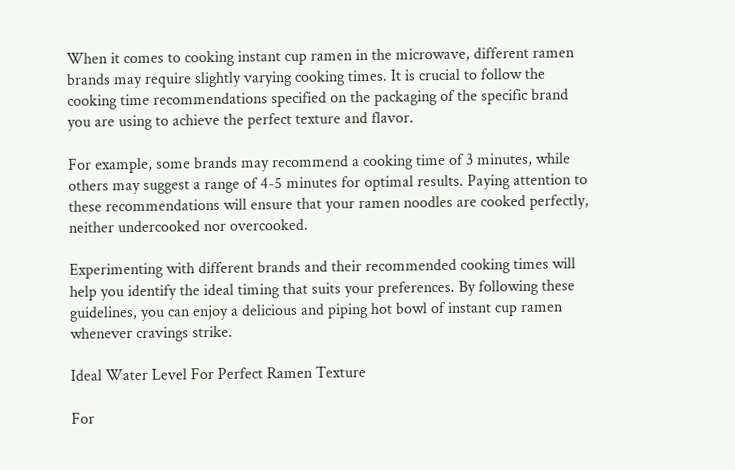When it comes to cooking instant cup ramen in the microwave, different ramen brands may require slightly varying cooking times. It is crucial to follow the cooking time recommendations specified on the packaging of the specific brand you are using to achieve the perfect texture and flavor.

For example, some brands may recommend a cooking time of 3 minutes, while others may suggest a range of 4-5 minutes for optimal results. Paying attention to these recommendations will ensure that your ramen noodles are cooked perfectly, neither undercooked nor overcooked.

Experimenting with different brands and their recommended cooking times will help you identify the ideal timing that suits your preferences. By following these guidelines, you can enjoy a delicious and piping hot bowl of instant cup ramen whenever cravings strike.

Ideal Water Level For Perfect Ramen Texture

For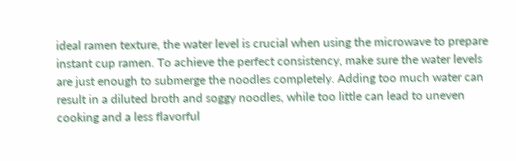ideal ramen texture, the water level is crucial when using the microwave to prepare instant cup ramen. To achieve the perfect consistency, make sure the water levels are just enough to submerge the noodles completely. Adding too much water can result in a diluted broth and soggy noodles, while too little can lead to uneven cooking and a less flavorful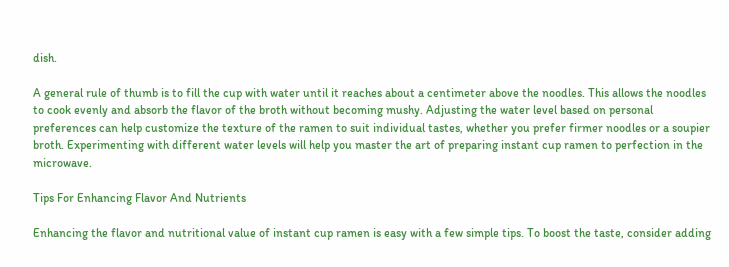dish.

A general rule of thumb is to fill the cup with water until it reaches about a centimeter above the noodles. This allows the noodles to cook evenly and absorb the flavor of the broth without becoming mushy. Adjusting the water level based on personal preferences can help customize the texture of the ramen to suit individual tastes, whether you prefer firmer noodles or a soupier broth. Experimenting with different water levels will help you master the art of preparing instant cup ramen to perfection in the microwave.

Tips For Enhancing Flavor And Nutrients

Enhancing the flavor and nutritional value of instant cup ramen is easy with a few simple tips. To boost the taste, consider adding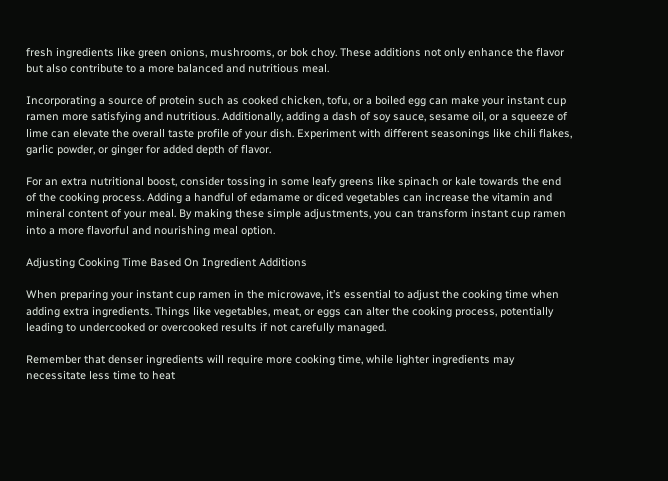fresh ingredients like green onions, mushrooms, or bok choy. These additions not only enhance the flavor but also contribute to a more balanced and nutritious meal.

Incorporating a source of protein such as cooked chicken, tofu, or a boiled egg can make your instant cup ramen more satisfying and nutritious. Additionally, adding a dash of soy sauce, sesame oil, or a squeeze of lime can elevate the overall taste profile of your dish. Experiment with different seasonings like chili flakes, garlic powder, or ginger for added depth of flavor.

For an extra nutritional boost, consider tossing in some leafy greens like spinach or kale towards the end of the cooking process. Adding a handful of edamame or diced vegetables can increase the vitamin and mineral content of your meal. By making these simple adjustments, you can transform instant cup ramen into a more flavorful and nourishing meal option.

Adjusting Cooking Time Based On Ingredient Additions

When preparing your instant cup ramen in the microwave, it’s essential to adjust the cooking time when adding extra ingredients. Things like vegetables, meat, or eggs can alter the cooking process, potentially leading to undercooked or overcooked results if not carefully managed.

Remember that denser ingredients will require more cooking time, while lighter ingredients may necessitate less time to heat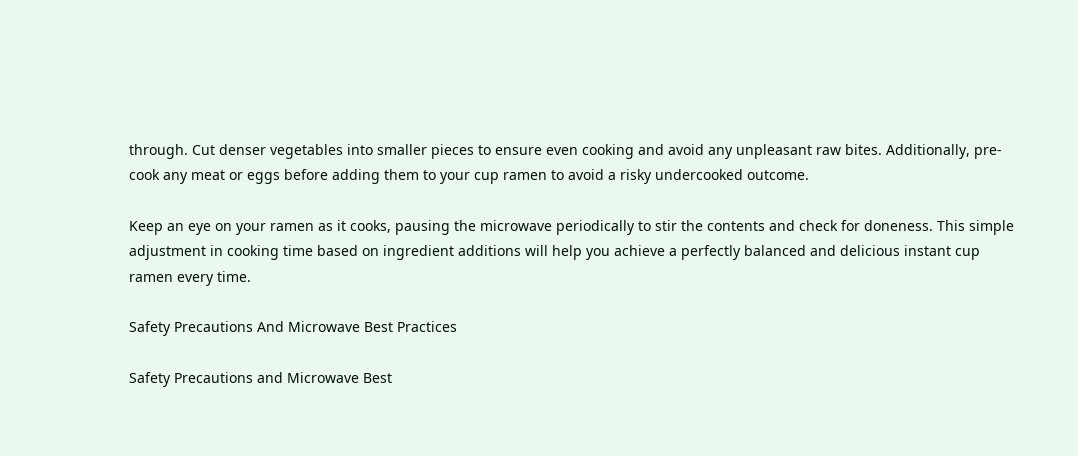through. Cut denser vegetables into smaller pieces to ensure even cooking and avoid any unpleasant raw bites. Additionally, pre-cook any meat or eggs before adding them to your cup ramen to avoid a risky undercooked outcome.

Keep an eye on your ramen as it cooks, pausing the microwave periodically to stir the contents and check for doneness. This simple adjustment in cooking time based on ingredient additions will help you achieve a perfectly balanced and delicious instant cup ramen every time.

Safety Precautions And Microwave Best Practices

Safety Precautions and Microwave Best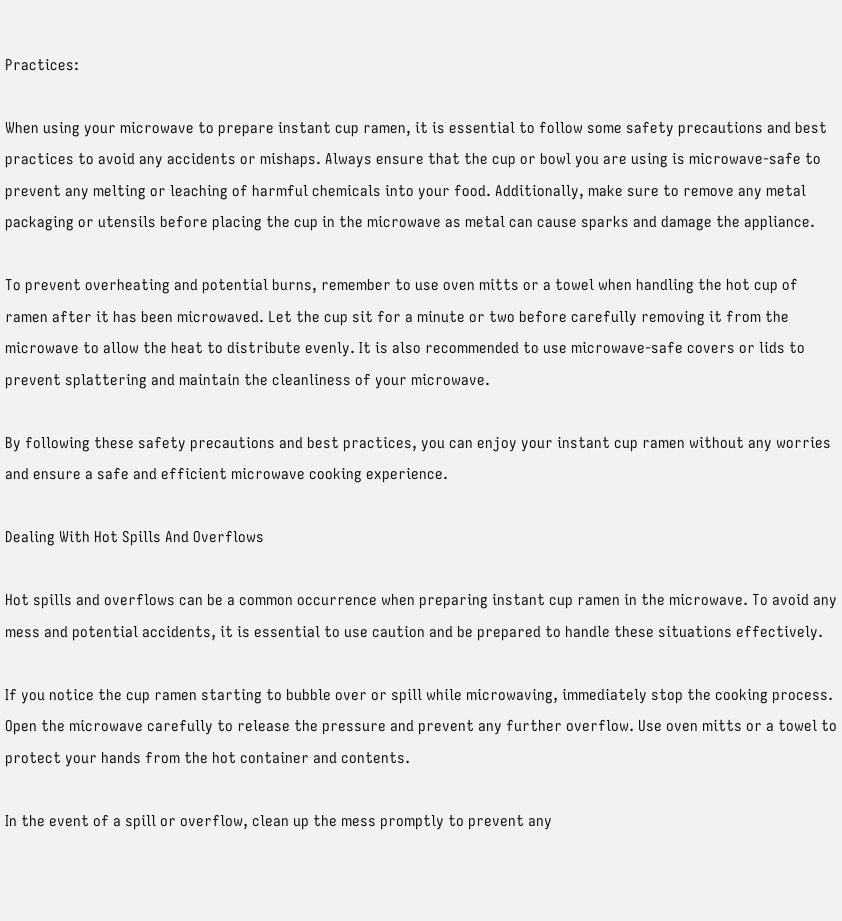Practices:

When using your microwave to prepare instant cup ramen, it is essential to follow some safety precautions and best practices to avoid any accidents or mishaps. Always ensure that the cup or bowl you are using is microwave-safe to prevent any melting or leaching of harmful chemicals into your food. Additionally, make sure to remove any metal packaging or utensils before placing the cup in the microwave as metal can cause sparks and damage the appliance.

To prevent overheating and potential burns, remember to use oven mitts or a towel when handling the hot cup of ramen after it has been microwaved. Let the cup sit for a minute or two before carefully removing it from the microwave to allow the heat to distribute evenly. It is also recommended to use microwave-safe covers or lids to prevent splattering and maintain the cleanliness of your microwave.

By following these safety precautions and best practices, you can enjoy your instant cup ramen without any worries and ensure a safe and efficient microwave cooking experience.

Dealing With Hot Spills And Overflows

Hot spills and overflows can be a common occurrence when preparing instant cup ramen in the microwave. To avoid any mess and potential accidents, it is essential to use caution and be prepared to handle these situations effectively.

If you notice the cup ramen starting to bubble over or spill while microwaving, immediately stop the cooking process. Open the microwave carefully to release the pressure and prevent any further overflow. Use oven mitts or a towel to protect your hands from the hot container and contents.

In the event of a spill or overflow, clean up the mess promptly to prevent any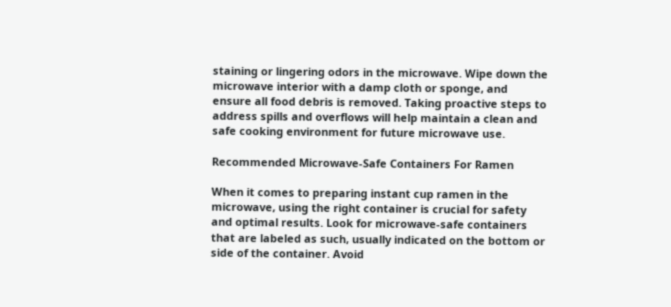staining or lingering odors in the microwave. Wipe down the microwave interior with a damp cloth or sponge, and ensure all food debris is removed. Taking proactive steps to address spills and overflows will help maintain a clean and safe cooking environment for future microwave use.

Recommended Microwave-Safe Containers For Ramen

When it comes to preparing instant cup ramen in the microwave, using the right container is crucial for safety and optimal results. Look for microwave-safe containers that are labeled as such, usually indicated on the bottom or side of the container. Avoid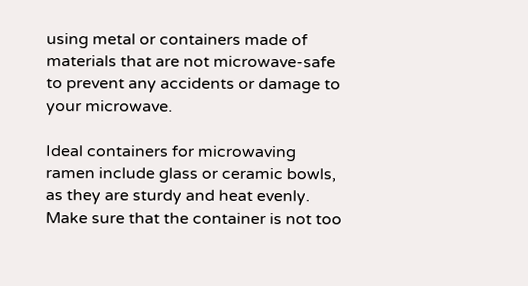using metal or containers made of materials that are not microwave-safe to prevent any accidents or damage to your microwave.

Ideal containers for microwaving ramen include glass or ceramic bowls, as they are sturdy and heat evenly. Make sure that the container is not too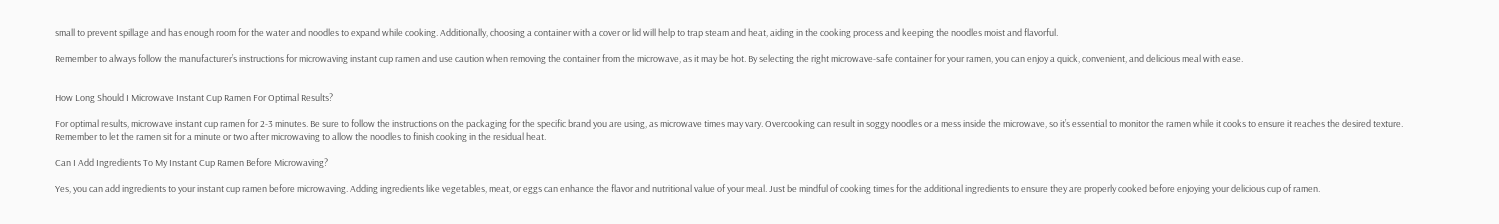small to prevent spillage and has enough room for the water and noodles to expand while cooking. Additionally, choosing a container with a cover or lid will help to trap steam and heat, aiding in the cooking process and keeping the noodles moist and flavorful.

Remember to always follow the manufacturer’s instructions for microwaving instant cup ramen and use caution when removing the container from the microwave, as it may be hot. By selecting the right microwave-safe container for your ramen, you can enjoy a quick, convenient, and delicious meal with ease.


How Long Should I Microwave Instant Cup Ramen For Optimal Results?

For optimal results, microwave instant cup ramen for 2-3 minutes. Be sure to follow the instructions on the packaging for the specific brand you are using, as microwave times may vary. Overcooking can result in soggy noodles or a mess inside the microwave, so it’s essential to monitor the ramen while it cooks to ensure it reaches the desired texture. Remember to let the ramen sit for a minute or two after microwaving to allow the noodles to finish cooking in the residual heat.

Can I Add Ingredients To My Instant Cup Ramen Before Microwaving?

Yes, you can add ingredients to your instant cup ramen before microwaving. Adding ingredients like vegetables, meat, or eggs can enhance the flavor and nutritional value of your meal. Just be mindful of cooking times for the additional ingredients to ensure they are properly cooked before enjoying your delicious cup of ramen.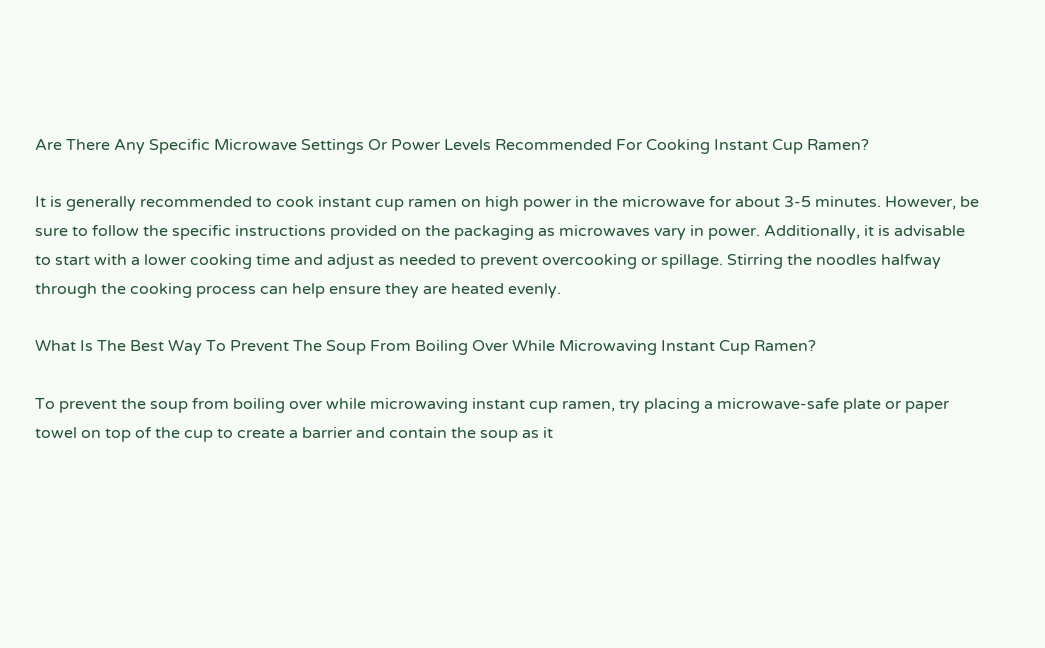Are There Any Specific Microwave Settings Or Power Levels Recommended For Cooking Instant Cup Ramen?

It is generally recommended to cook instant cup ramen on high power in the microwave for about 3-5 minutes. However, be sure to follow the specific instructions provided on the packaging as microwaves vary in power. Additionally, it is advisable to start with a lower cooking time and adjust as needed to prevent overcooking or spillage. Stirring the noodles halfway through the cooking process can help ensure they are heated evenly.

What Is The Best Way To Prevent The Soup From Boiling Over While Microwaving Instant Cup Ramen?

To prevent the soup from boiling over while microwaving instant cup ramen, try placing a microwave-safe plate or paper towel on top of the cup to create a barrier and contain the soup as it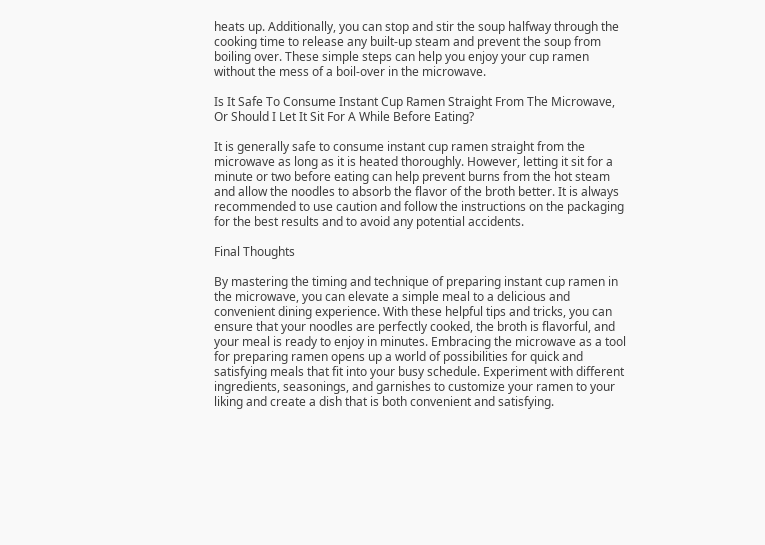heats up. Additionally, you can stop and stir the soup halfway through the cooking time to release any built-up steam and prevent the soup from boiling over. These simple steps can help you enjoy your cup ramen without the mess of a boil-over in the microwave.

Is It Safe To Consume Instant Cup Ramen Straight From The Microwave, Or Should I Let It Sit For A While Before Eating?

It is generally safe to consume instant cup ramen straight from the microwave as long as it is heated thoroughly. However, letting it sit for a minute or two before eating can help prevent burns from the hot steam and allow the noodles to absorb the flavor of the broth better. It is always recommended to use caution and follow the instructions on the packaging for the best results and to avoid any potential accidents.

Final Thoughts

By mastering the timing and technique of preparing instant cup ramen in the microwave, you can elevate a simple meal to a delicious and convenient dining experience. With these helpful tips and tricks, you can ensure that your noodles are perfectly cooked, the broth is flavorful, and your meal is ready to enjoy in minutes. Embracing the microwave as a tool for preparing ramen opens up a world of possibilities for quick and satisfying meals that fit into your busy schedule. Experiment with different ingredients, seasonings, and garnishes to customize your ramen to your liking and create a dish that is both convenient and satisfying.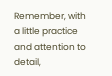Remember, with a little practice and attention to detail,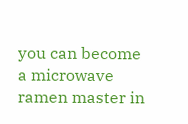you can become a microwave ramen master in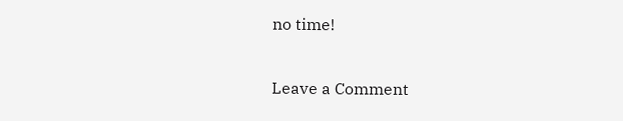no time!

Leave a Comment